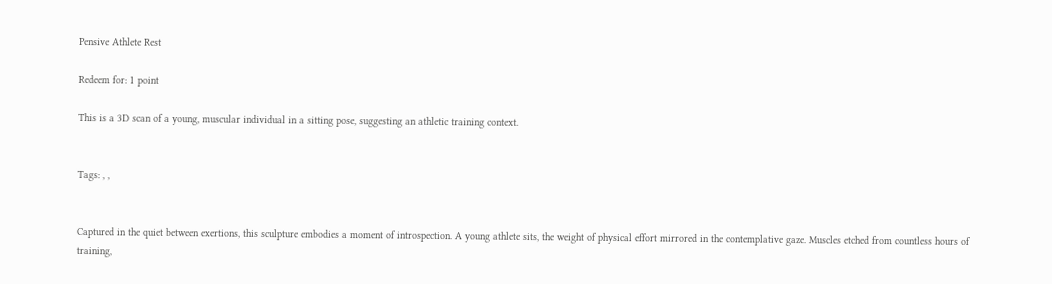Pensive Athlete Rest

Redeem for: 1 point

This is a 3D scan of a young, muscular individual in a sitting pose, suggesting an athletic training context.


Tags: , ,


Captured in the quiet between exertions, this sculpture embodies a moment of introspection. A young athlete sits, the weight of physical effort mirrored in the contemplative gaze. Muscles etched from countless hours of training,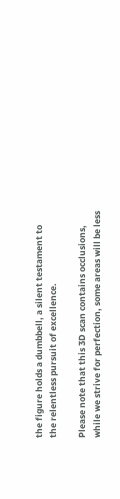the figure holds a dumbbell, a silent testament to the relentless pursuit of excellence.

Please note that this 3D scan contains occlusions, while we strive for perfection, some areas will be less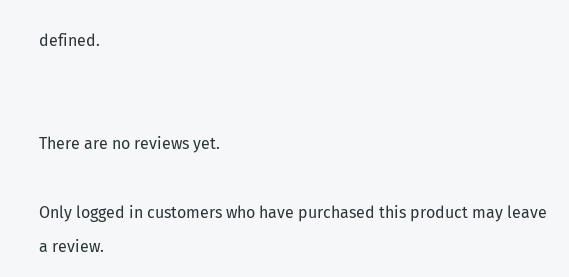defined.


There are no reviews yet.

Only logged in customers who have purchased this product may leave a review.